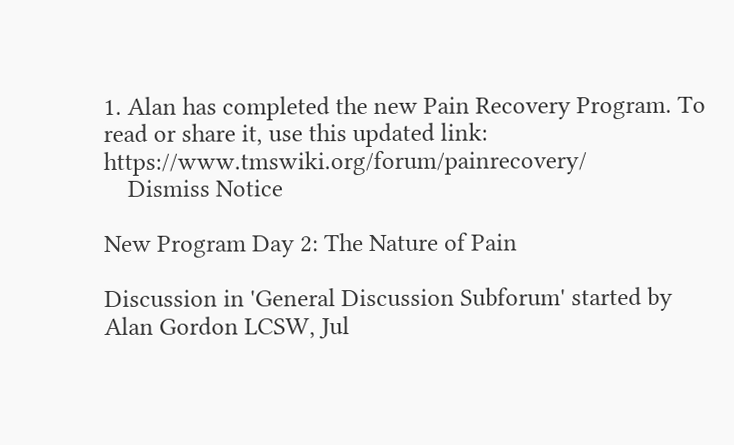1. Alan has completed the new Pain Recovery Program. To read or share it, use this updated link: https://www.tmswiki.org/forum/painrecovery/
    Dismiss Notice

New Program Day 2: The Nature of Pain

Discussion in 'General Discussion Subforum' started by Alan Gordon LCSW, Jul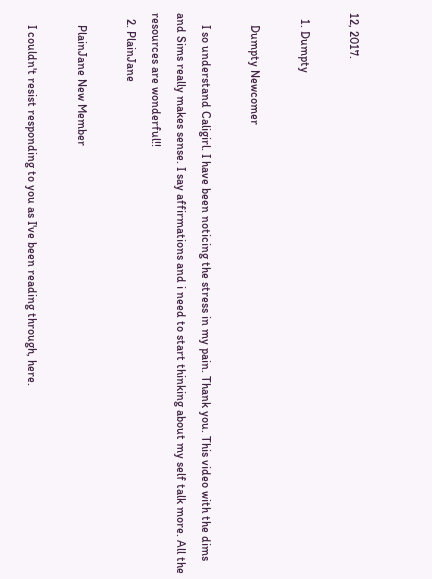12, 2017.

  1. Dumpty

    Dumpty Newcomer

    I so understand Caligirl. I have been noticing the stress in my pain. Thank you. This video with the dims and Sims really makes sense. I say affirmations and i need to start thinking about my self talk more. All the resources are wonderful!!
  2. PlainJane

    PlainJane New Member

    I couldn't resist responding to you as I've been reading through, here.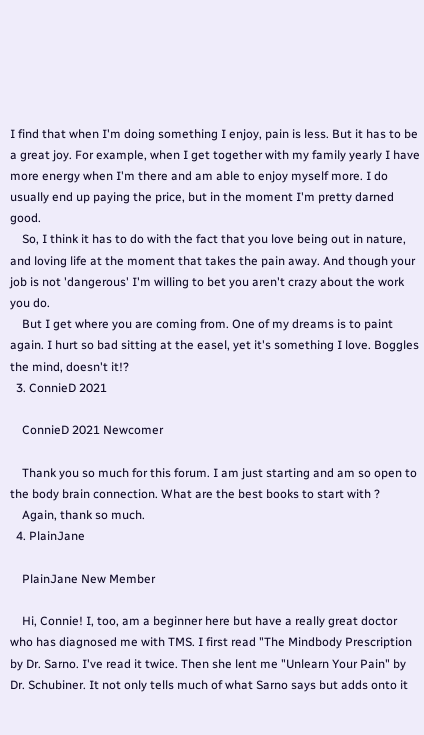I find that when I'm doing something I enjoy, pain is less. But it has to be a great joy. For example, when I get together with my family yearly I have more energy when I'm there and am able to enjoy myself more. I do usually end up paying the price, but in the moment I'm pretty darned good.
    So, I think it has to do with the fact that you love being out in nature, and loving life at the moment that takes the pain away. And though your job is not 'dangerous' I'm willing to bet you aren't crazy about the work you do.
    But I get where you are coming from. One of my dreams is to paint again. I hurt so bad sitting at the easel, yet it's something I love. Boggles the mind, doesn't it!?
  3. ConnieD 2021

    ConnieD 2021 Newcomer

    Thank you so much for this forum. I am just starting and am so open to the body brain connection. What are the best books to start with ?
    Again, thank so much.
  4. PlainJane

    PlainJane New Member

    Hi, Connie! I, too, am a beginner here but have a really great doctor who has diagnosed me with TMS. I first read "The Mindbody Prescription by Dr. Sarno. I've read it twice. Then she lent me "Unlearn Your Pain" by Dr. Schubiner. It not only tells much of what Sarno says but adds onto it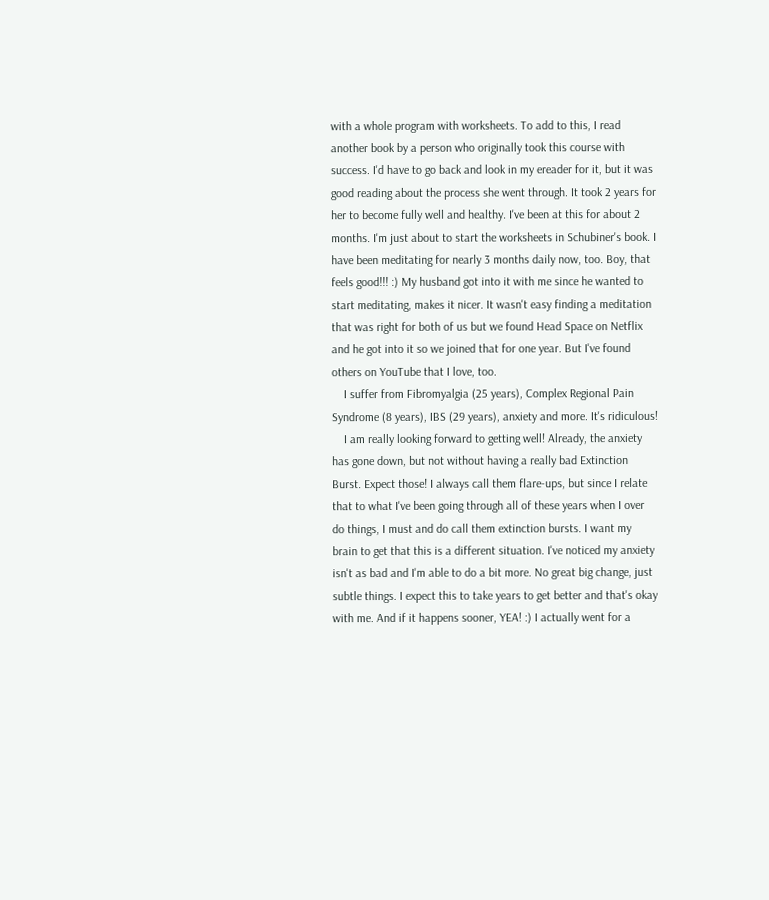with a whole program with worksheets. To add to this, I read another book by a person who originally took this course with success. I'd have to go back and look in my ereader for it, but it was good reading about the process she went through. It took 2 years for her to become fully well and healthy. I've been at this for about 2 months. I'm just about to start the worksheets in Schubiner's book. I have been meditating for nearly 3 months daily now, too. Boy, that feels good!!! :) My husband got into it with me since he wanted to start meditating, makes it nicer. It wasn't easy finding a meditation that was right for both of us but we found Head Space on Netflix and he got into it so we joined that for one year. But I've found others on YouTube that I love, too.
    I suffer from Fibromyalgia (25 years), Complex Regional Pain Syndrome (8 years), IBS (29 years), anxiety and more. It's ridiculous!
    I am really looking forward to getting well! Already, the anxiety has gone down, but not without having a really bad Extinction Burst. Expect those! I always call them flare-ups, but since I relate that to what I've been going through all of these years when I over do things, I must and do call them extinction bursts. I want my brain to get that this is a different situation. I've noticed my anxiety isn't as bad and I'm able to do a bit more. No great big change, just subtle things. I expect this to take years to get better and that's okay with me. And if it happens sooner, YEA! :) I actually went for a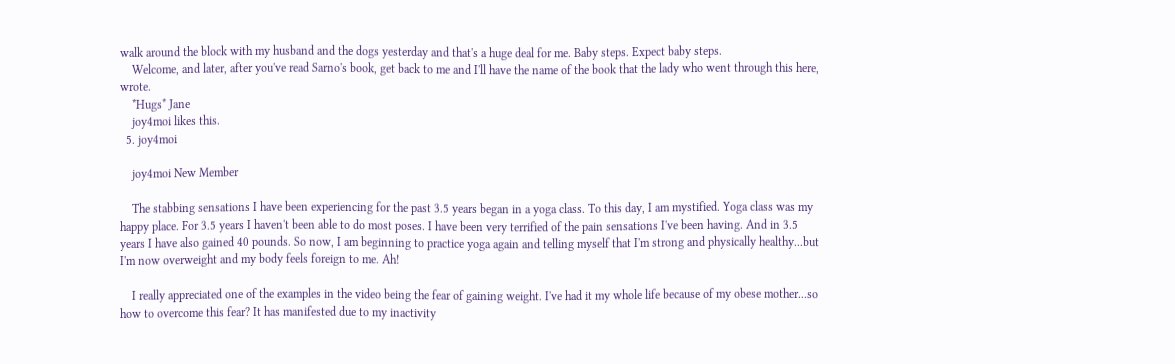walk around the block with my husband and the dogs yesterday and that's a huge deal for me. Baby steps. Expect baby steps.
    Welcome, and later, after you've read Sarno's book, get back to me and I'll have the name of the book that the lady who went through this here, wrote.
    *Hugs* Jane
    joy4moi likes this.
  5. joy4moi

    joy4moi New Member

    The stabbing sensations I have been experiencing for the past 3.5 years began in a yoga class. To this day, I am mystified. Yoga class was my happy place. For 3.5 years I haven't been able to do most poses. I have been very terrified of the pain sensations I've been having. And in 3.5 years I have also gained 40 pounds. So now, I am beginning to practice yoga again and telling myself that I'm strong and physically healthy...but I'm now overweight and my body feels foreign to me. Ah!

    I really appreciated one of the examples in the video being the fear of gaining weight. I've had it my whole life because of my obese mother...so how to overcome this fear? It has manifested due to my inactivity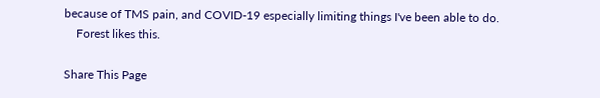because of TMS pain, and COVID-19 especially limiting things I've been able to do.
    Forest likes this.

Share This Page